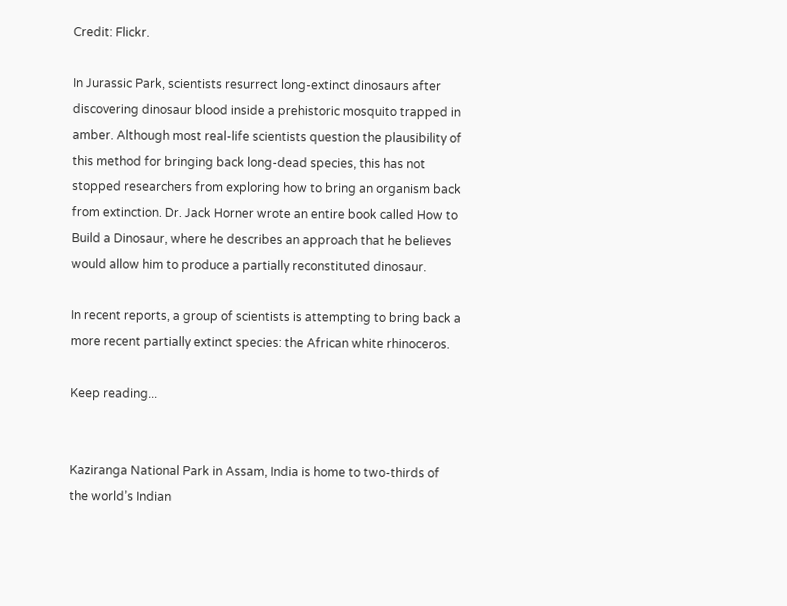Credit: Flickr.

In Jurassic Park, scientists resurrect long-extinct dinosaurs after discovering dinosaur blood inside a prehistoric mosquito trapped in amber. Although most real-life scientists question the plausibility of this method for bringing back long-dead species, this has not stopped researchers from exploring how to bring an organism back from extinction. Dr. Jack Horner wrote an entire book called How to Build a Dinosaur, where he describes an approach that he believes would allow him to produce a partially reconstituted dinosaur.

In recent reports, a group of scientists is attempting to bring back a more recent partially extinct species: the African white rhinoceros.

Keep reading...


Kaziranga National Park in Assam, India is home to two-thirds of the world’s Indian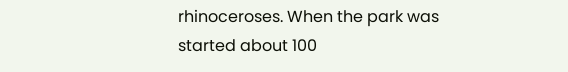rhinoceroses. When the park was started about 100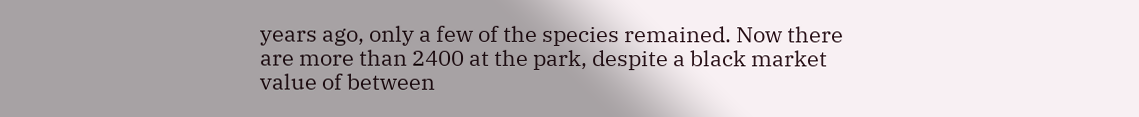years ago, only a few of the species remained. Now there are more than 2400 at the park, despite a black market value of between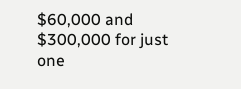$60,000 and $300,000 for just one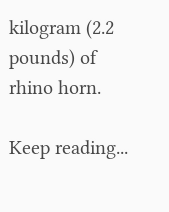kilogram (2.2 pounds) of rhino horn.

Keep reading...